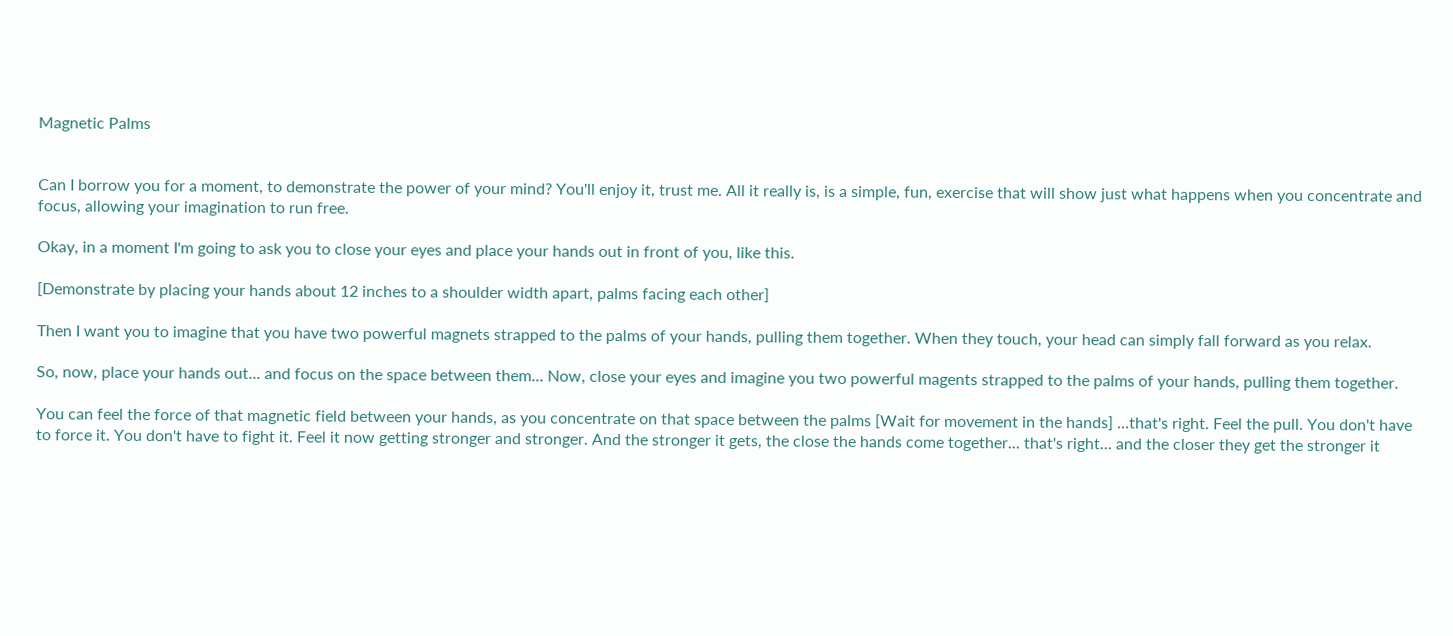Magnetic Palms


Can I borrow you for a moment, to demonstrate the power of your mind? You'll enjoy it, trust me. All it really is, is a simple, fun, exercise that will show just what happens when you concentrate and focus, allowing your imagination to run free.

Okay, in a moment I'm going to ask you to close your eyes and place your hands out in front of you, like this.

[Demonstrate by placing your hands about 12 inches to a shoulder width apart, palms facing each other]

Then I want you to imagine that you have two powerful magnets strapped to the palms of your hands, pulling them together. When they touch, your head can simply fall forward as you relax.

So, now, place your hands out... and focus on the space between them... Now, close your eyes and imagine you two powerful magents strapped to the palms of your hands, pulling them together.

You can feel the force of that magnetic field between your hands, as you concentrate on that space between the palms [Wait for movement in the hands] ...that's right. Feel the pull. You don't have to force it. You don't have to fight it. Feel it now getting stronger and stronger. And the stronger it gets, the close the hands come together... that's right... and the closer they get the stronger it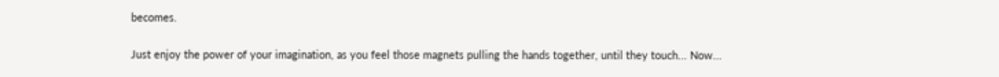becomes.

Just enjoy the power of your imagination, as you feel those magnets pulling the hands together, until they touch... Now...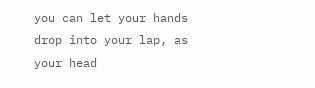you can let your hands drop into your lap, as your head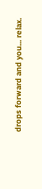drops forward and you... relax.